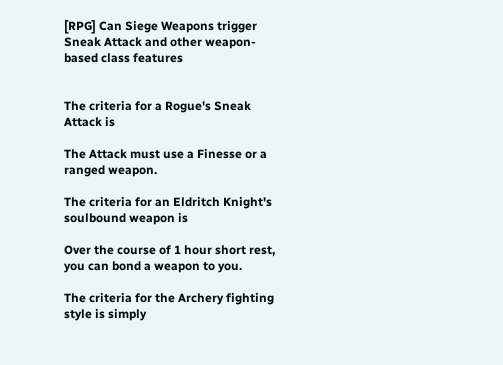[RPG] Can Siege Weapons trigger Sneak Attack and other weapon-based class features


The criteria for a Rogue's Sneak Attack is

The Attack must use a Finesse or a ranged weapon.

The criteria for an Eldritch Knight's soulbound weapon is

Over the course of 1 hour short rest, you can bond a weapon to you.

The criteria for the Archery fighting style is simply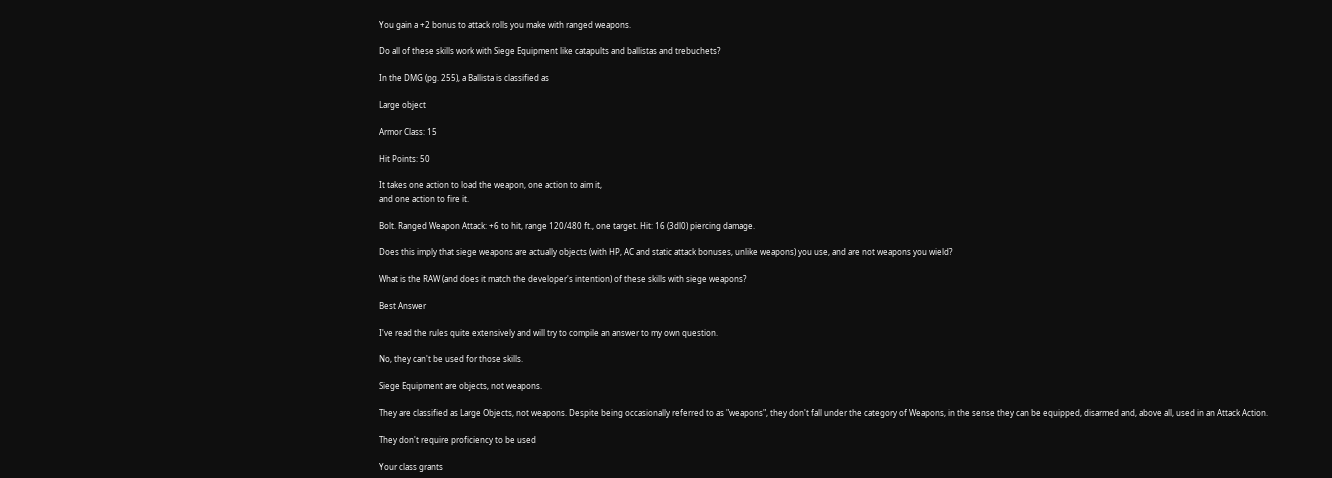You gain a +2 bonus to attack rolls you make with ranged weapons.

Do all of these skills work with Siege Equipment like catapults and ballistas and trebuchets?

In the DMG (pg. 255), a Ballista is classified as

Large object

Armor Class: 15

Hit Points: 50

It takes one action to load the weapon, one action to aim it,
and one action to fire it.

Bolt. Ranged Weapon Attack: +6 to hit, range 120/480 ft., one target. Hit: 16 (3dl0) piercing damage.

Does this imply that siege weapons are actually objects (with HP, AC and static attack bonuses, unlike weapons) you use, and are not weapons you wield?

What is the RAW (and does it match the developer's intention) of these skills with siege weapons?

Best Answer

I've read the rules quite extensively and will try to compile an answer to my own question.

No, they can't be used for those skills.

Siege Equipment are objects, not weapons.

They are classified as Large Objects, not weapons. Despite being occasionally referred to as "weapons", they don't fall under the category of Weapons, in the sense they can be equipped, disarmed and, above all, used in an Attack Action.

They don't require proficiency to be used

Your class grants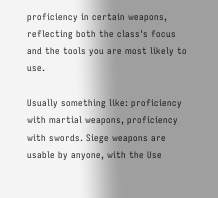proficiency in certain weapons, reflecting both the class's focus and the tools you are most likely to use.

Usually something like: proficiency with martial weapons, proficiency with swords. Siege weapons are usable by anyone, with the Use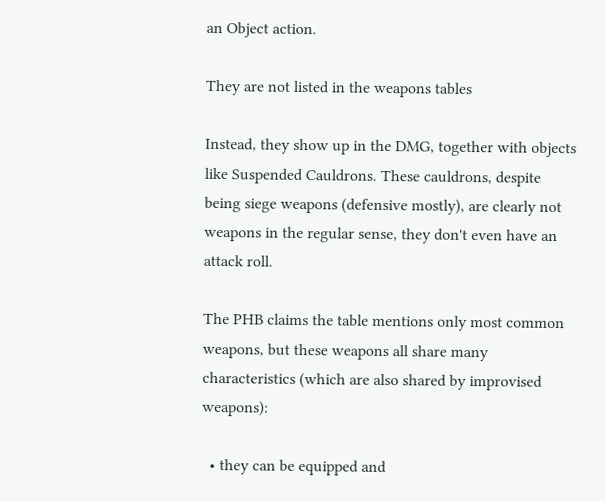an Object action.

They are not listed in the weapons tables

Instead, they show up in the DMG, together with objects like Suspended Cauldrons. These cauldrons, despite being siege weapons (defensive mostly), are clearly not weapons in the regular sense, they don't even have an attack roll.

The PHB claims the table mentions only most common weapons, but these weapons all share many characteristics (which are also shared by improvised weapons):

  • they can be equipped and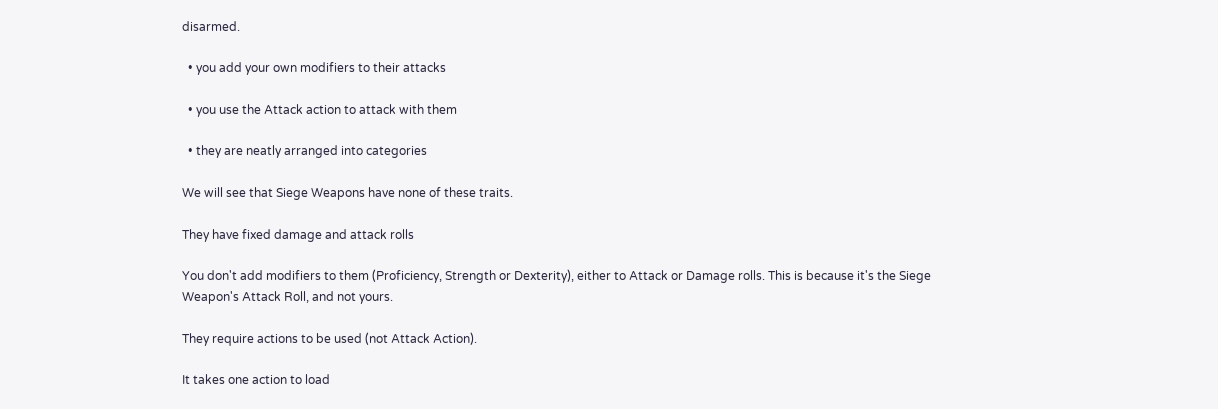disarmed.

  • you add your own modifiers to their attacks

  • you use the Attack action to attack with them

  • they are neatly arranged into categories

We will see that Siege Weapons have none of these traits.

They have fixed damage and attack rolls

You don't add modifiers to them (Proficiency, Strength or Dexterity), either to Attack or Damage rolls. This is because it's the Siege Weapon's Attack Roll, and not yours.

They require actions to be used (not Attack Action).

It takes one action to load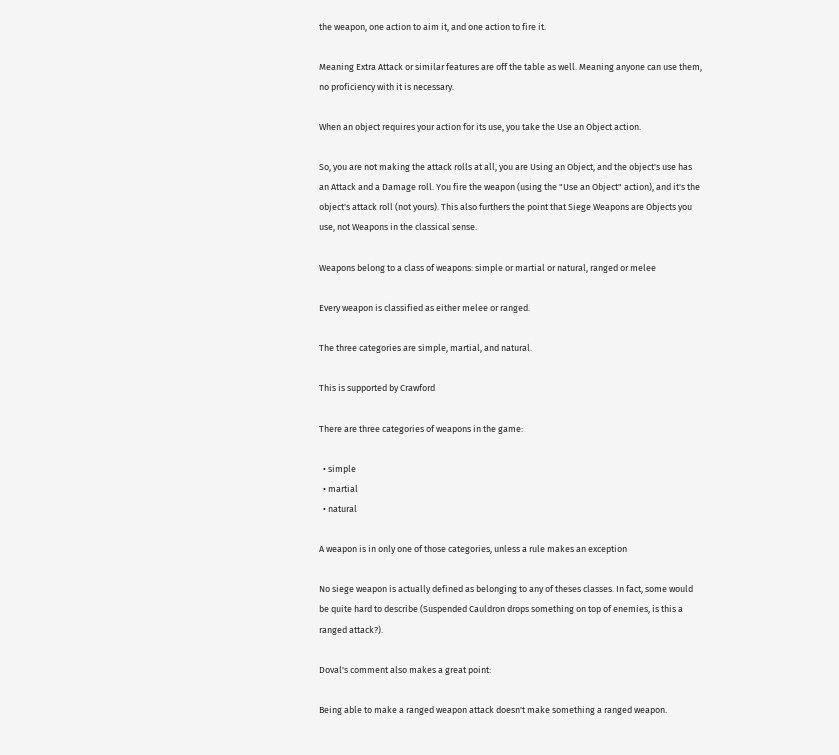the weapon, one action to aim it, and one action to fire it.

Meaning Extra Attack or similar features are off the table as well. Meaning anyone can use them, no proficiency with it is necessary.

When an object requires your action for its use, you take the Use an Object action.

So, you are not making the attack rolls at all, you are Using an Object, and the object's use has an Attack and a Damage roll. You fire the weapon (using the "Use an Object" action), and it's the object's attack roll (not yours). This also furthers the point that Siege Weapons are Objects you use, not Weapons in the classical sense.

Weapons belong to a class of weapons: simple or martial or natural, ranged or melee

Every weapon is classified as either melee or ranged.

The three categories are simple, martial, and natural.

This is supported by Crawford

There are three categories of weapons in the game:

  • simple
  • martial
  • natural

A weapon is in only one of those categories, unless a rule makes an exception

No siege weapon is actually defined as belonging to any of theses classes. In fact, some would be quite hard to describe (Suspended Cauldron drops something on top of enemies, is this a ranged attack?).

Doval's comment also makes a great point:

Being able to make a ranged weapon attack doesn't make something a ranged weapon.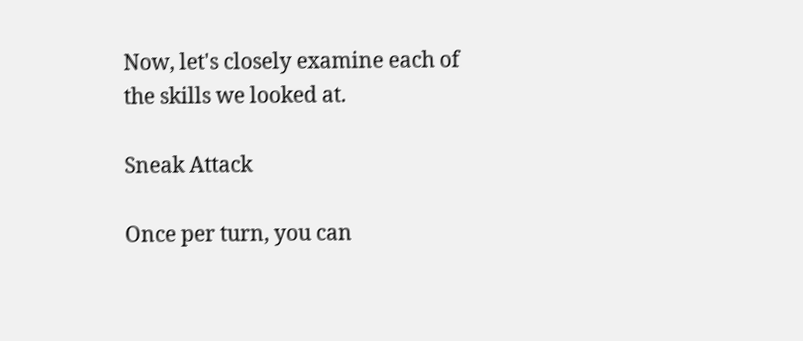Now, let's closely examine each of the skills we looked at.

Sneak Attack

Once per turn, you can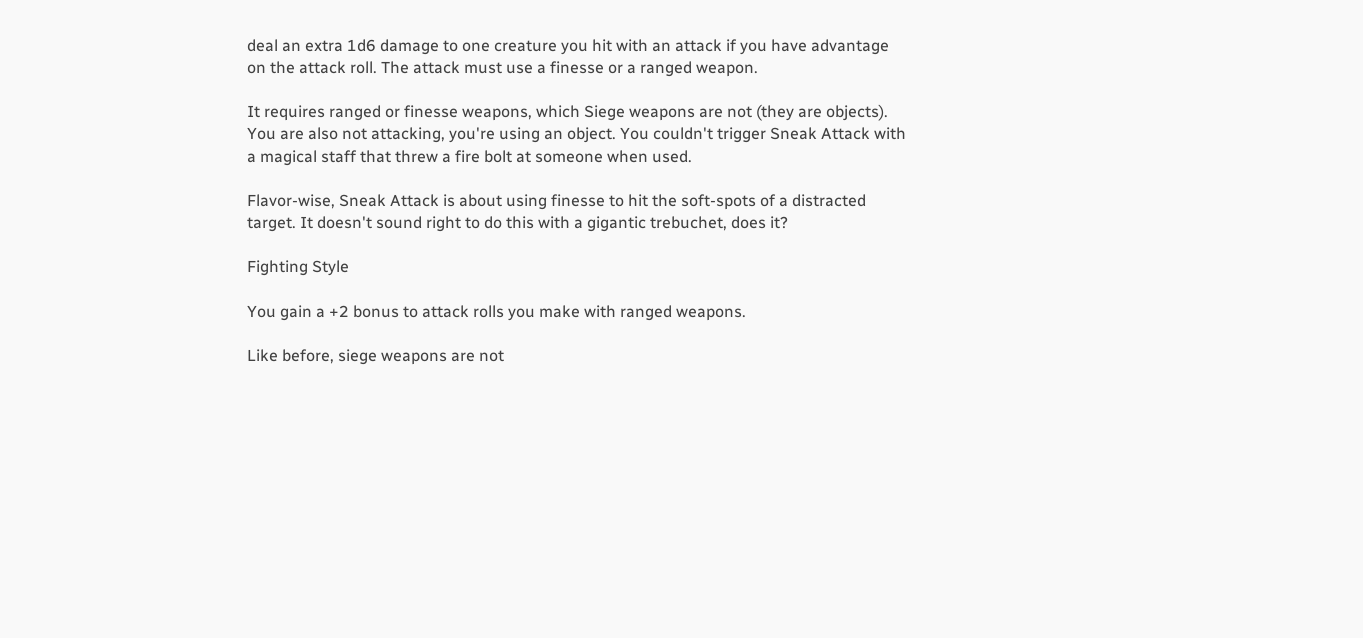deal an extra 1d6 damage to one creature you hit with an attack if you have advantage on the attack roll. The attack must use a finesse or a ranged weapon.

It requires ranged or finesse weapons, which Siege weapons are not (they are objects). You are also not attacking, you're using an object. You couldn't trigger Sneak Attack with a magical staff that threw a fire bolt at someone when used.

Flavor-wise, Sneak Attack is about using finesse to hit the soft-spots of a distracted target. It doesn't sound right to do this with a gigantic trebuchet, does it?

Fighting Style

You gain a +2 bonus to attack rolls you make with ranged weapons.

Like before, siege weapons are not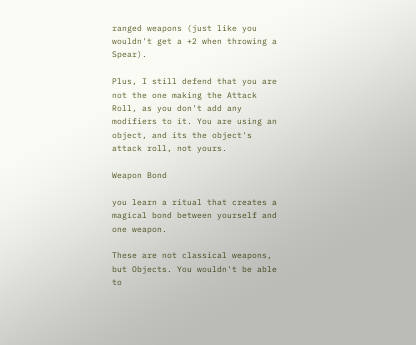ranged weapons (just like you wouldn't get a +2 when throwing a Spear).

Plus, I still defend that you are not the one making the Attack Roll, as you don't add any modifiers to it. You are using an object, and its the object's attack roll, not yours.

Weapon Bond

you learn a ritual that creates a magical bond between yourself and one weapon.

These are not classical weapons, but Objects. You wouldn't be able to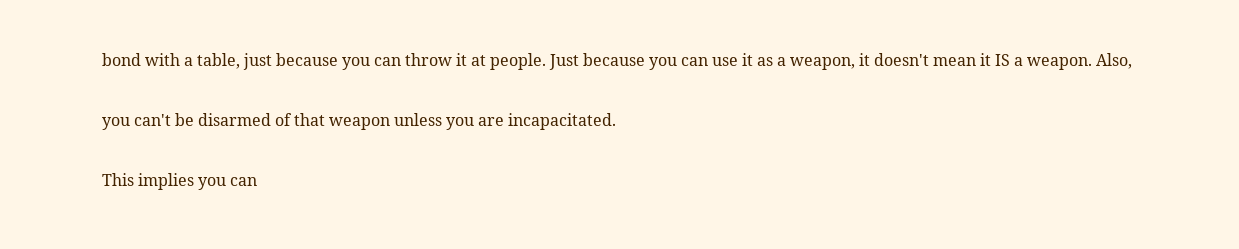bond with a table, just because you can throw it at people. Just because you can use it as a weapon, it doesn't mean it IS a weapon. Also,

you can't be disarmed of that weapon unless you are incapacitated.

This implies you can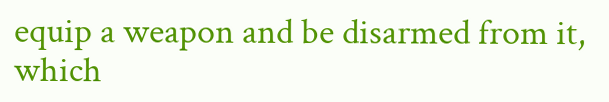equip a weapon and be disarmed from it, which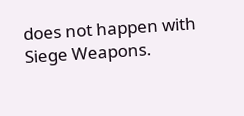does not happen with Siege Weapons.